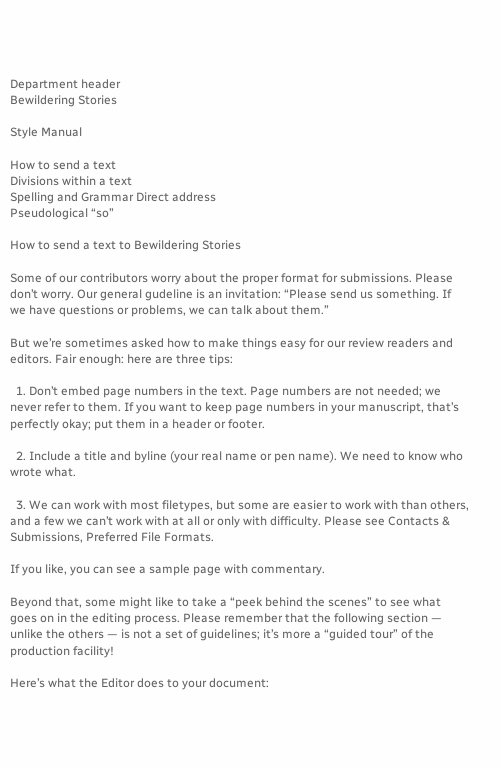Department header
Bewildering Stories

Style Manual

How to send a text
Divisions within a text
Spelling and Grammar Direct address
Pseudological “so”

How to send a text to Bewildering Stories

Some of our contributors worry about the proper format for submissions. Please don’t worry. Our general gudeline is an invitation: “Please send us something. If we have questions or problems, we can talk about them.”

But we’re sometimes asked how to make things easy for our review readers and editors. Fair enough: here are three tips:

  1. Don’t embed page numbers in the text. Page numbers are not needed; we never refer to them. If you want to keep page numbers in your manuscript, that’s perfectly okay; put them in a header or footer.

  2. Include a title and byline (your real name or pen name). We need to know who wrote what.

  3. We can work with most filetypes, but some are easier to work with than others, and a few we can’t work with at all or only with difficulty. Please see Contacts & Submissions, Preferred File Formats.

If you like, you can see a sample page with commentary.

Beyond that, some might like to take a “peek behind the scenes” to see what goes on in the editing process. Please remember that the following section — unlike the others — is not a set of guidelines; it’s more a “guided tour” of the production facility!

Here’s what the Editor does to your document: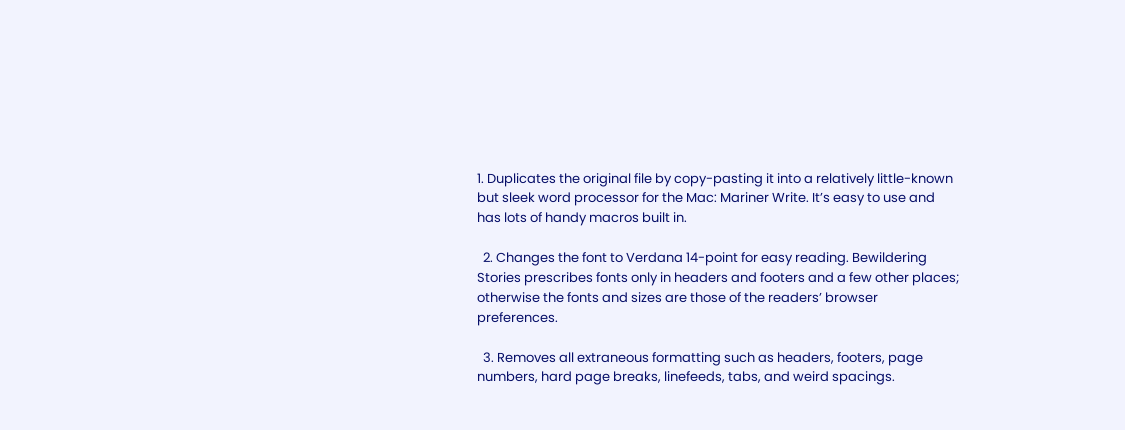1. Duplicates the original file by copy-pasting it into a relatively little-known but sleek word processor for the Mac: Mariner Write. It’s easy to use and has lots of handy macros built in.

  2. Changes the font to Verdana 14-point for easy reading. Bewildering Stories prescribes fonts only in headers and footers and a few other places; otherwise the fonts and sizes are those of the readers’ browser preferences.

  3. Removes all extraneous formatting such as headers, footers, page numbers, hard page breaks, linefeeds, tabs, and weird spacings.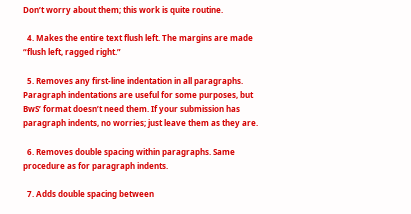Don’t worry about them; this work is quite routine.

  4. Makes the entire text flush left. The margins are made “flush left, ragged right.”

  5. Removes any first-line indentation in all paragraphs. Paragraph indentations are useful for some purposes, but BwS’ format doesn’t need them. If your submission has paragraph indents, no worries; just leave them as they are.

  6. Removes double spacing within paragraphs. Same procedure as for paragraph indents.

  7. Adds double spacing between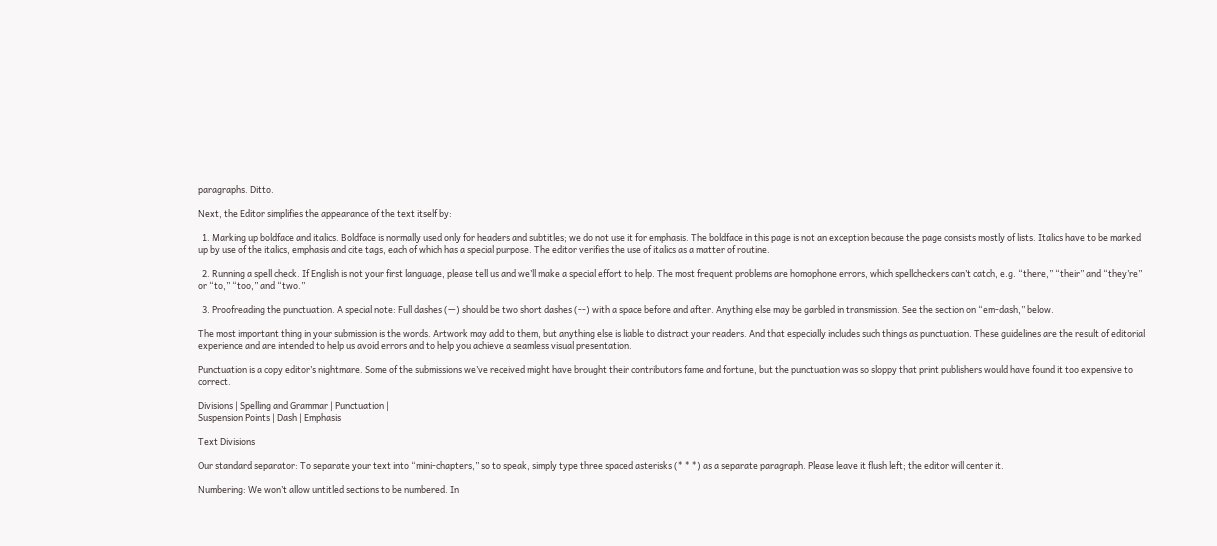paragraphs. Ditto.

Next, the Editor simplifies the appearance of the text itself by:

  1. Marking up boldface and italics. Boldface is normally used only for headers and subtitles; we do not use it for emphasis. The boldface in this page is not an exception because the page consists mostly of lists. Italics have to be marked up by use of the italics, emphasis and cite tags, each of which has a special purpose. The editor verifies the use of italics as a matter of routine.

  2. Running a spell check. If English is not your first language, please tell us and we’ll make a special effort to help. The most frequent problems are homophone errors, which spellcheckers can’t catch, e.g. “there,” “their” and “they’re” or “to,” “too,” and “two.”

  3. Proofreading the punctuation. A special note: Full dashes (—) should be two short dashes (--) with a space before and after. Anything else may be garbled in transmission. See the section on “em-dash,” below.

The most important thing in your submission is the words. Artwork may add to them, but anything else is liable to distract your readers. And that especially includes such things as punctuation. These guidelines are the result of editorial experience and are intended to help us avoid errors and to help you achieve a seamless visual presentation.

Punctuation is a copy editor’s nightmare. Some of the submissions we’ve received might have brought their contributors fame and fortune, but the punctuation was so sloppy that print publishers would have found it too expensive to correct.

Divisions | Spelling and Grammar | Punctuation |
Suspension Points | Dash | Emphasis

Text Divisions

Our standard separator: To separate your text into “mini-chapters,” so to speak, simply type three spaced asterisks (* * *) as a separate paragraph. Please leave it flush left; the editor will center it.

Numbering: We won’t allow untitled sections to be numbered. In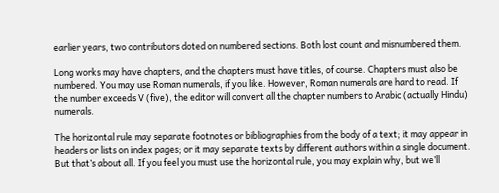earlier years, two contributors doted on numbered sections. Both lost count and misnumbered them.

Long works may have chapters, and the chapters must have titles, of course. Chapters must also be numbered. You may use Roman numerals, if you like. However, Roman numerals are hard to read. If the number exceeds V (five), the editor will convert all the chapter numbers to Arabic (actually Hindu) numerals.

The horizontal rule may separate footnotes or bibliographies from the body of a text; it may appear in headers or lists on index pages; or it may separate texts by different authors within a single document. But that’s about all. If you feel you must use the horizontal rule, you may explain why, but we’ll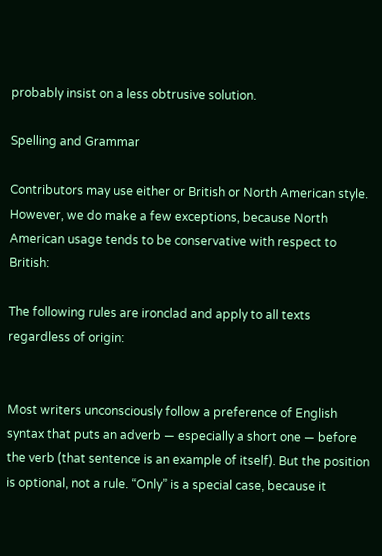probably insist on a less obtrusive solution.

Spelling and Grammar

Contributors may use either or British or North American style. However, we do make a few exceptions, because North American usage tends to be conservative with respect to British:

The following rules are ironclad and apply to all texts regardless of origin:


Most writers unconsciously follow a preference of English syntax that puts an adverb — especially a short one — before the verb (that sentence is an example of itself). But the position is optional, not a rule. “Only” is a special case, because it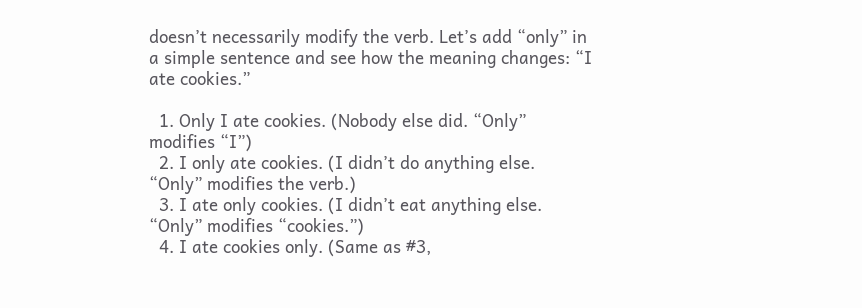doesn’t necessarily modify the verb. Let’s add “only” in a simple sentence and see how the meaning changes: “I ate cookies.”

  1. Only I ate cookies. (Nobody else did. “Only” modifies “I”)
  2. I only ate cookies. (I didn’t do anything else. “Only” modifies the verb.)
  3. I ate only cookies. (I didn’t eat anything else. “Only” modifies “cookies.”)
  4. I ate cookies only. (Same as #3,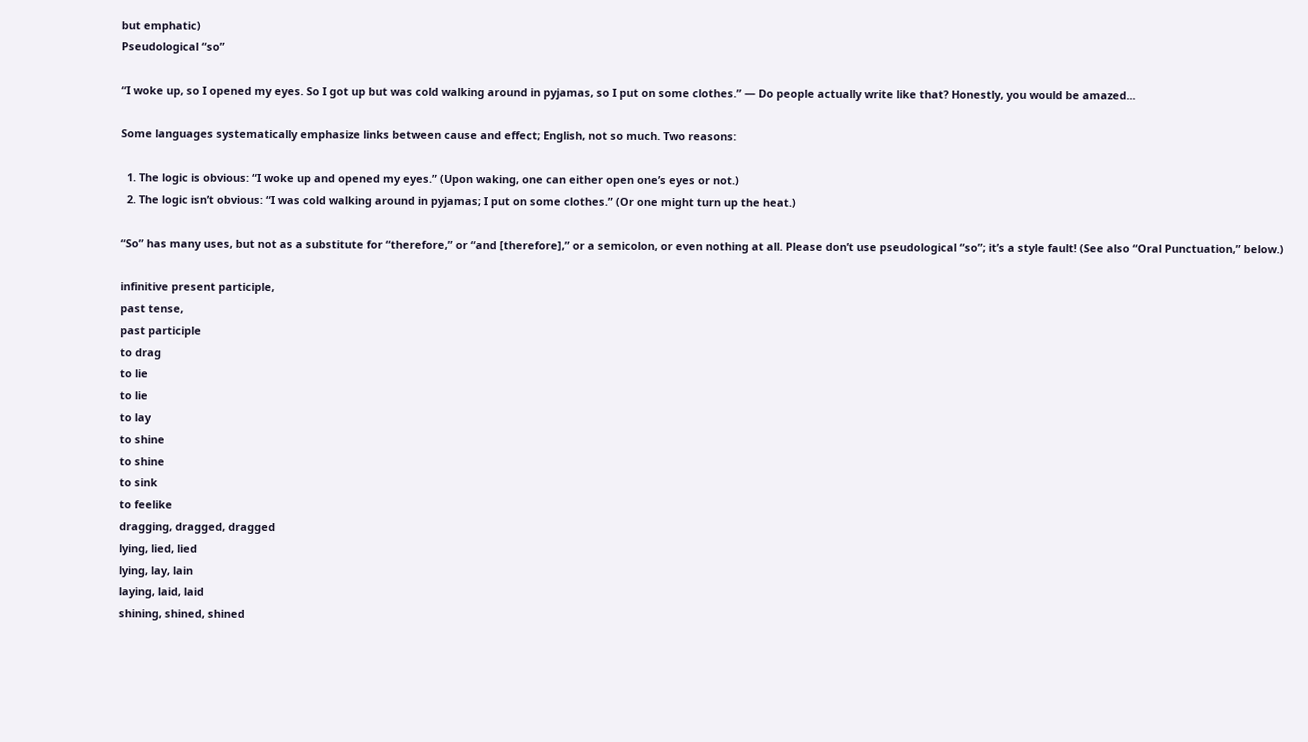but emphatic)
Pseudological “so”

“I woke up, so I opened my eyes. So I got up but was cold walking around in pyjamas, so I put on some clothes.” — Do people actually write like that? Honestly, you would be amazed...

Some languages systematically emphasize links between cause and effect; English, not so much. Two reasons:

  1. The logic is obvious: “I woke up and opened my eyes.” (Upon waking, one can either open one’s eyes or not.)
  2. The logic isn’t obvious: “I was cold walking around in pyjamas; I put on some clothes.” (Or one might turn up the heat.)

“So” has many uses, but not as a substitute for “therefore,” or “and [therefore],” or a semicolon, or even nothing at all. Please don’t use pseudological “so”; it’s a style fault! (See also “Oral Punctuation,” below.)

infinitive present participle,
past tense,
past participle
to drag
to lie
to lie
to lay
to shine
to shine
to sink
to feelike
dragging, dragged, dragged
lying, lied, lied
lying, lay, lain
laying, laid, laid
shining, shined, shined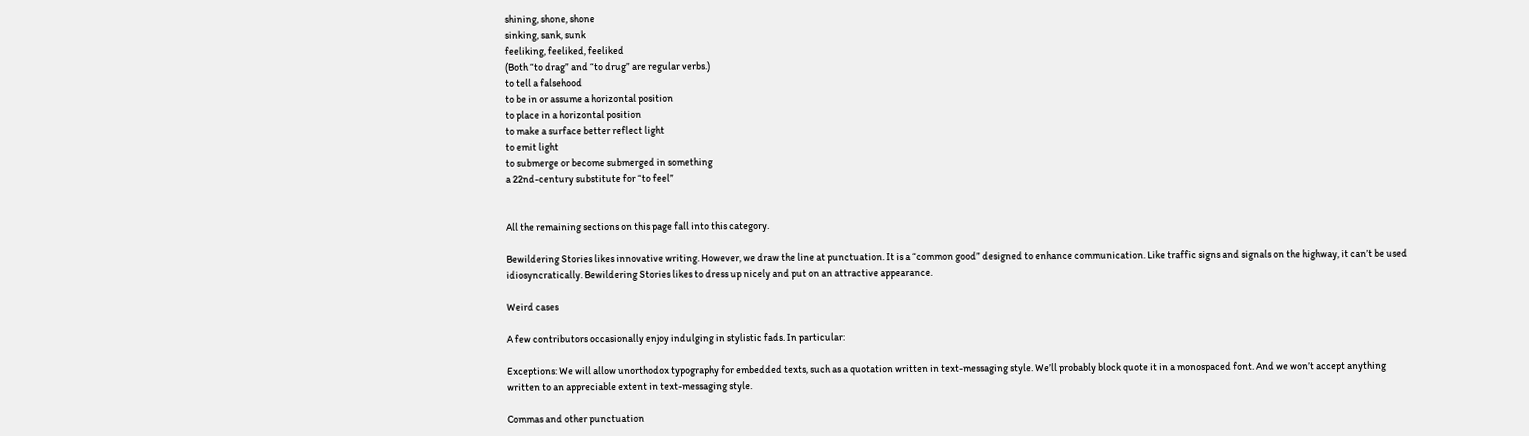shining, shone, shone
sinking, sank, sunk
feeliking, feeliked, feeliked
(Both “to drag” and “to drug” are regular verbs.)
to tell a falsehood
to be in or assume a horizontal position
to place in a horizontal position
to make a surface better reflect light
to emit light
to submerge or become submerged in something
a 22nd-century substitute for “to feel”


All the remaining sections on this page fall into this category.

Bewildering Stories likes innovative writing. However, we draw the line at punctuation. It is a “common good” designed to enhance communication. Like traffic signs and signals on the highway, it can’t be used idiosyncratically. Bewildering Stories likes to dress up nicely and put on an attractive appearance.

Weird cases

A few contributors occasionally enjoy indulging in stylistic fads. In particular:

Exceptions: We will allow unorthodox typography for embedded texts, such as a quotation written in text-messaging style. We’ll probably block quote it in a monospaced font. And we won’t accept anything written to an appreciable extent in text-messaging style.

Commas and other punctuation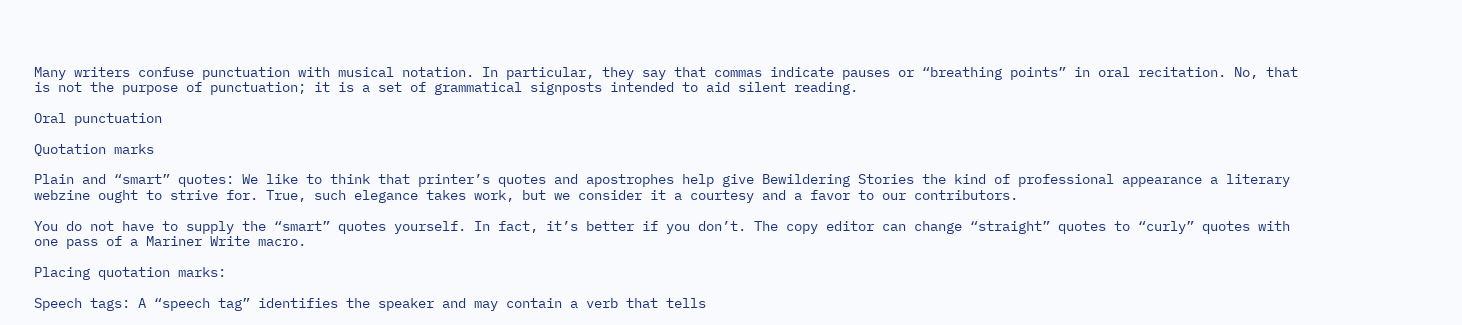Many writers confuse punctuation with musical notation. In particular, they say that commas indicate pauses or “breathing points” in oral recitation. No, that is not the purpose of punctuation; it is a set of grammatical signposts intended to aid silent reading.

Oral punctuation

Quotation marks

Plain and “smart” quotes: We like to think that printer’s quotes and apostrophes help give Bewildering Stories the kind of professional appearance a literary webzine ought to strive for. True, such elegance takes work, but we consider it a courtesy and a favor to our contributors.

You do not have to supply the “smart” quotes yourself. In fact, it’s better if you don’t. The copy editor can change “straight” quotes to “curly” quotes with one pass of a Mariner Write macro.

Placing quotation marks:

Speech tags: A “speech tag” identifies the speaker and may contain a verb that tells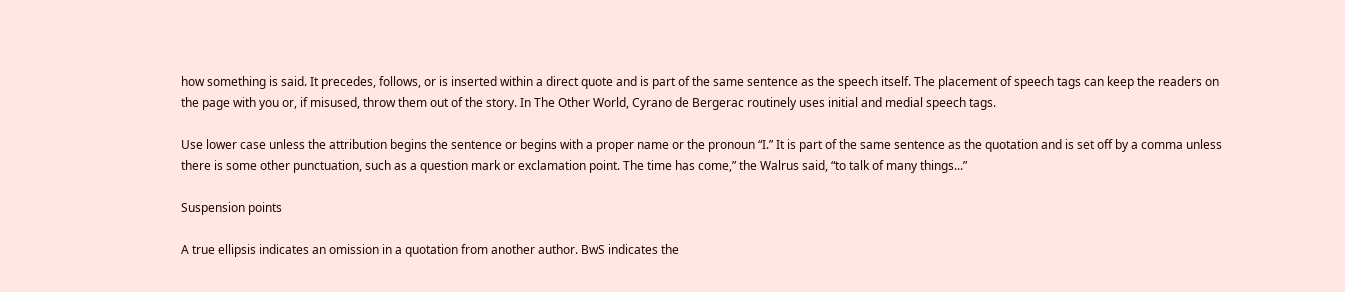how something is said. It precedes, follows, or is inserted within a direct quote and is part of the same sentence as the speech itself. The placement of speech tags can keep the readers on the page with you or, if misused, throw them out of the story. In The Other World, Cyrano de Bergerac routinely uses initial and medial speech tags.

Use lower case unless the attribution begins the sentence or begins with a proper name or the pronoun “I.” It is part of the same sentence as the quotation and is set off by a comma unless there is some other punctuation, such as a question mark or exclamation point. The time has come,” the Walrus said, “to talk of many things...”

Suspension points

A true ellipsis indicates an omission in a quotation from another author. BwS indicates the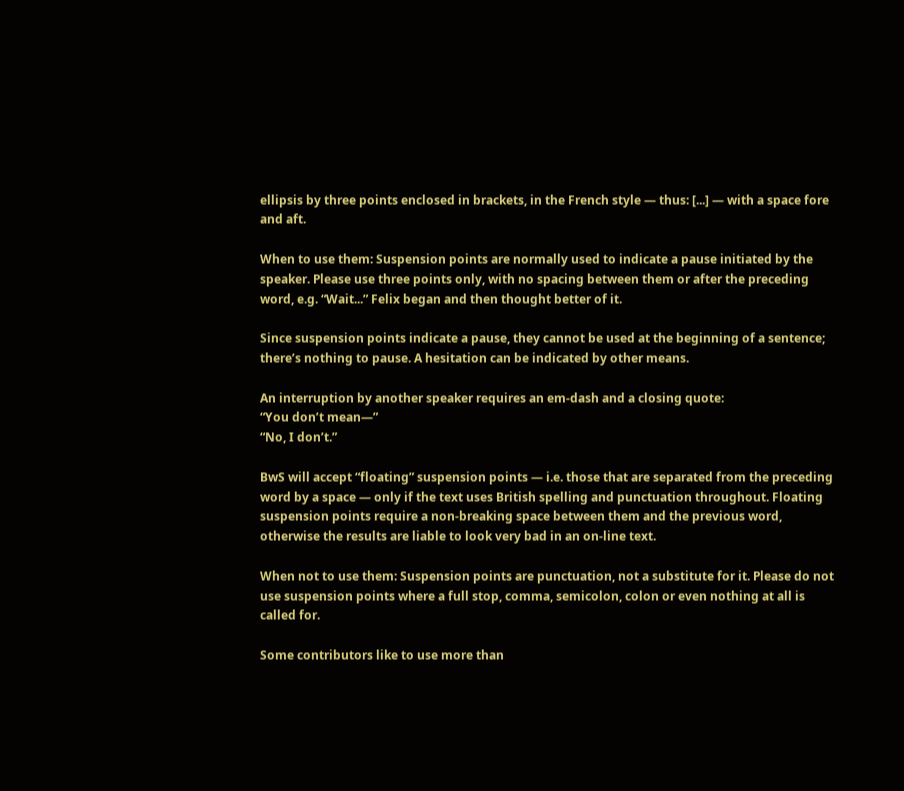ellipsis by three points enclosed in brackets, in the French style — thus: [...] — with a space fore and aft.

When to use them: Suspension points are normally used to indicate a pause initiated by the speaker. Please use three points only, with no spacing between them or after the preceding word, e.g. “Wait...” Felix began and then thought better of it.

Since suspension points indicate a pause, they cannot be used at the beginning of a sentence; there’s nothing to pause. A hesitation can be indicated by other means.

An interruption by another speaker requires an em-dash and a closing quote:
“You don’t mean—”
“No, I don’t.”

BwS will accept “floating” suspension points — i.e. those that are separated from the preceding word by a space — only if the text uses British spelling and punctuation throughout. Floating suspension points require a non-breaking space between them and the previous word, otherwise the results are liable to look very bad in an on-line text.

When not to use them: Suspension points are punctuation, not a substitute for it. Please do not use suspension points where a full stop, comma, semicolon, colon or even nothing at all is called for.

Some contributors like to use more than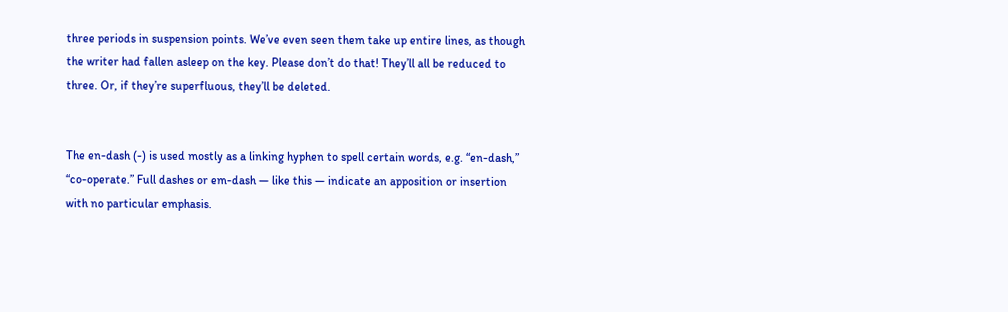three periods in suspension points. We’ve even seen them take up entire lines, as though the writer had fallen asleep on the key. Please don’t do that! They’ll all be reduced to three. Or, if they’re superfluous, they’ll be deleted.


The en-dash (-) is used mostly as a linking hyphen to spell certain words, e.g. “en-dash,” “co-operate.” Full dashes or em-dash — like this — indicate an apposition or insertion with no particular emphasis.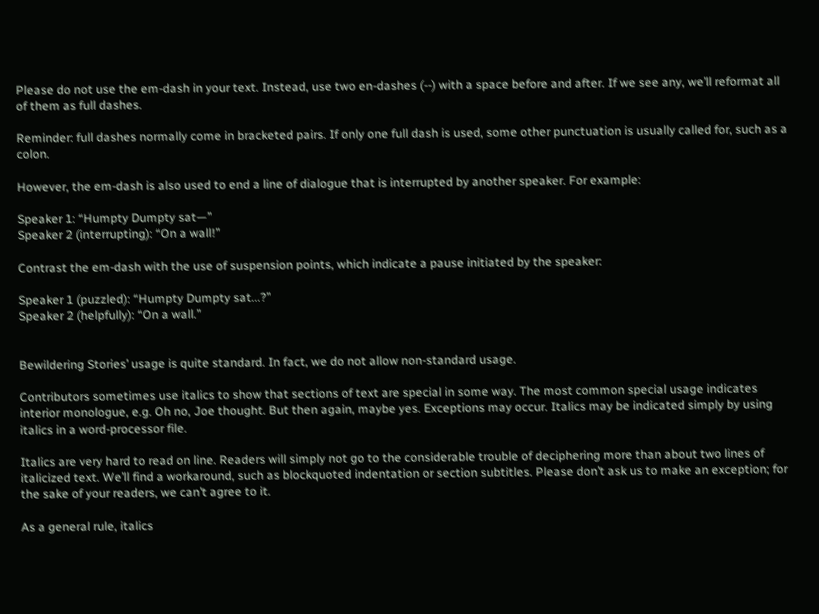Please do not use the em-dash in your text. Instead, use two en-dashes (--) with a space before and after. If we see any, we’ll reformat all of them as full dashes.

Reminder: full dashes normally come in bracketed pairs. If only one full dash is used, some other punctuation is usually called for, such as a colon.

However, the em-dash is also used to end a line of dialogue that is interrupted by another speaker. For example:

Speaker 1: “Humpty Dumpty sat—”
Speaker 2 (interrupting): “On a wall!”

Contrast the em-dash with the use of suspension points, which indicate a pause initiated by the speaker:

Speaker 1 (puzzled): “Humpty Dumpty sat...?”
Speaker 2 (helpfully): “On a wall.”


Bewildering Stories’ usage is quite standard. In fact, we do not allow non-standard usage.

Contributors sometimes use italics to show that sections of text are special in some way. The most common special usage indicates interior monologue, e.g. Oh no, Joe thought. But then again, maybe yes. Exceptions may occur. Italics may be indicated simply by using italics in a word-processor file.

Italics are very hard to read on line. Readers will simply not go to the considerable trouble of deciphering more than about two lines of italicized text. We’ll find a workaround, such as blockquoted indentation or section subtitles. Please don’t ask us to make an exception; for the sake of your readers, we can’t agree to it.

As a general rule, italics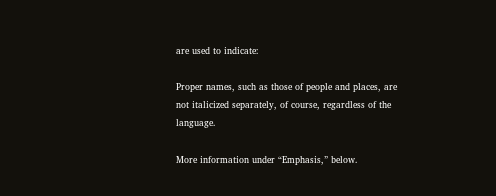are used to indicate:

Proper names, such as those of people and places, are not italicized separately, of course, regardless of the language.

More information under “Emphasis,” below.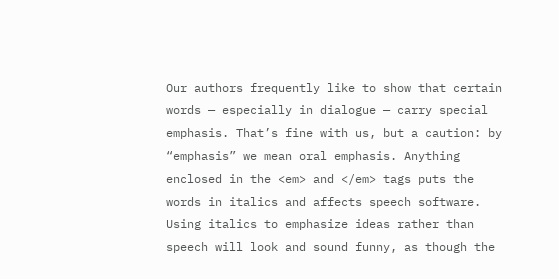Our authors frequently like to show that certain words — especially in dialogue — carry special emphasis. That’s fine with us, but a caution: by “emphasis” we mean oral emphasis. Anything enclosed in the <em> and </em> tags puts the words in italics and affects speech software. Using italics to emphasize ideas rather than speech will look and sound funny, as though the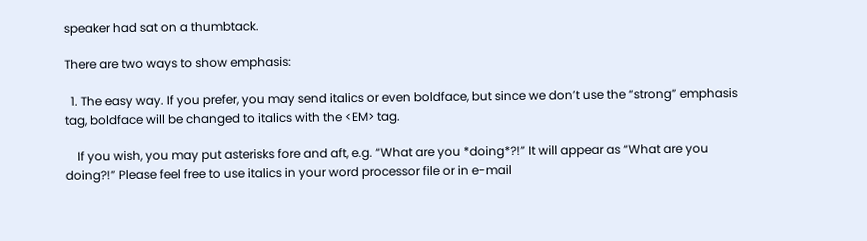speaker had sat on a thumbtack.

There are two ways to show emphasis:

  1. The easy way. If you prefer, you may send italics or even boldface, but since we don’t use the “strong” emphasis tag, boldface will be changed to italics with the <EM> tag.

    If you wish, you may put asterisks fore and aft, e.g. “What are you *doing*?!” It will appear as “What are you doing?!” Please feel free to use italics in your word processor file or in e-mail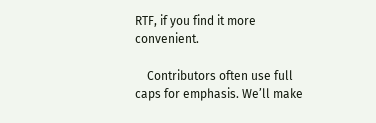RTF, if you find it more convenient.

    Contributors often use full caps for emphasis. We’ll make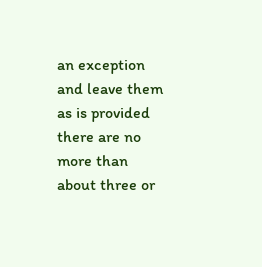an exception and leave them as is provided there are no more than about three or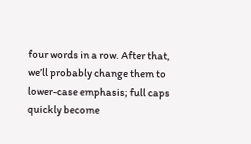four words in a row. After that, we’ll probably change them to lower-case emphasis; full caps quickly become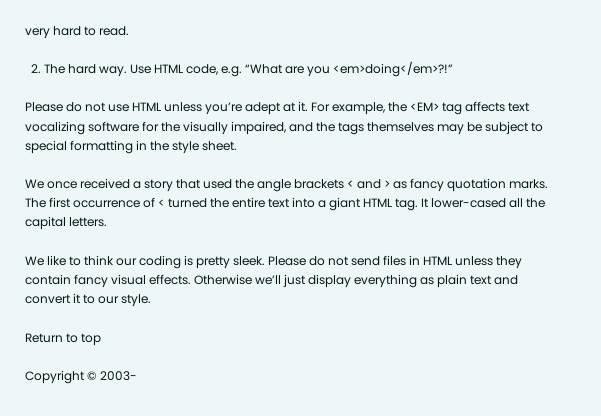very hard to read.

  2. The hard way. Use HTML code, e.g. “What are you <em>doing</em>?!”

Please do not use HTML unless you’re adept at it. For example, the <EM> tag affects text vocalizing software for the visually impaired, and the tags themselves may be subject to special formatting in the style sheet.

We once received a story that used the angle brackets < and > as fancy quotation marks. The first occurrence of < turned the entire text into a giant HTML tag. It lower-cased all the capital letters.

We like to think our coding is pretty sleek. Please do not send files in HTML unless they contain fancy visual effects. Otherwise we’ll just display everything as plain text and convert it to our style.

Return to top

Copyright © 2003-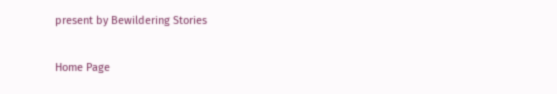present by Bewildering Stories

Home Page